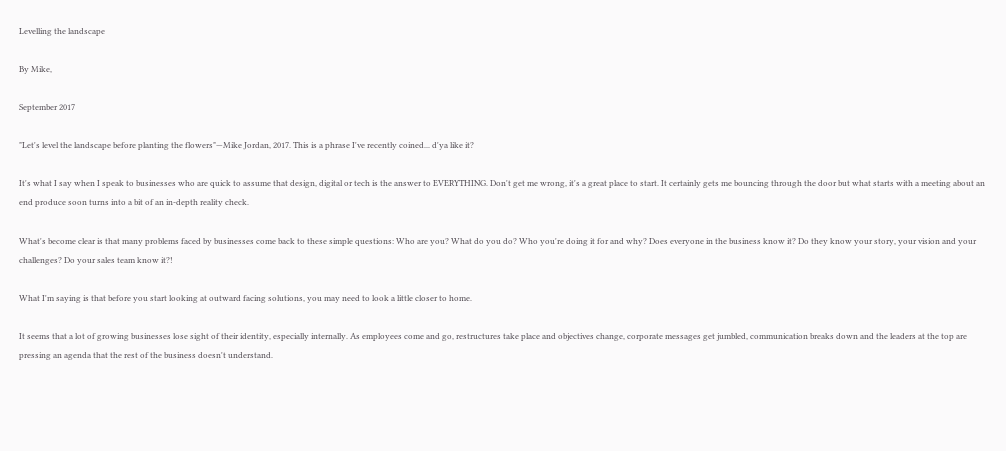Levelling the landscape

By Mike,

September 2017

"Let's level the landscape before planting the flowers"—Mike Jordan, 2017. This is a phrase I've recently coined... d'ya like it?

It's what I say when I speak to businesses who are quick to assume that design, digital or tech is the answer to EVERYTHING. Don't get me wrong, it's a great place to start. It certainly gets me bouncing through the door but what starts with a meeting about an end produce soon turns into a bit of an in-depth reality check.

What's become clear is that many problems faced by businesses come back to these simple questions: Who are you? What do you do? Who you're doing it for and why? Does everyone in the business know it? Do they know your story, your vision and your challenges? Do your sales team know it?!

What I'm saying is that before you start looking at outward facing solutions, you may need to look a little closer to home.

It seems that a lot of growing businesses lose sight of their identity, especially internally. As employees come and go, restructures take place and objectives change, corporate messages get jumbled, communication breaks down and the leaders at the top are pressing an agenda that the rest of the business doesn't understand.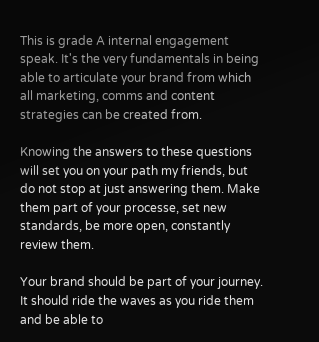This is grade A internal engagement speak. It's the very fundamentals in being able to articulate your brand from which all marketing, comms and content strategies can be created from.

Knowing the answers to these questions will set you on your path my friends, but do not stop at just answering them. Make them part of your processe, set new standards, be more open, constantly review them.

Your brand should be part of your journey. It should ride the waves as you ride them and be able to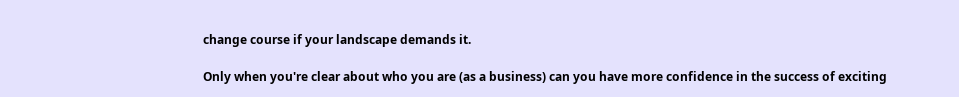change course if your landscape demands it.

Only when you're clear about who you are (as a business) can you have more confidence in the success of exciting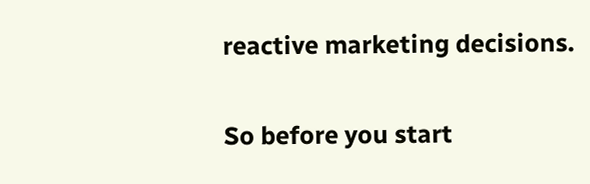reactive marketing decisions.

So before you start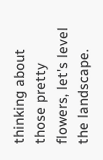thinking about those pretty flowers, let's level the landscape.